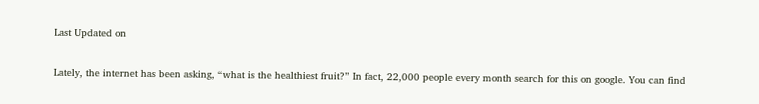Last Updated on

Lately, the internet has been asking, “what is the healthiest fruit?” In fact, 22,000 people every month search for this on google. You can find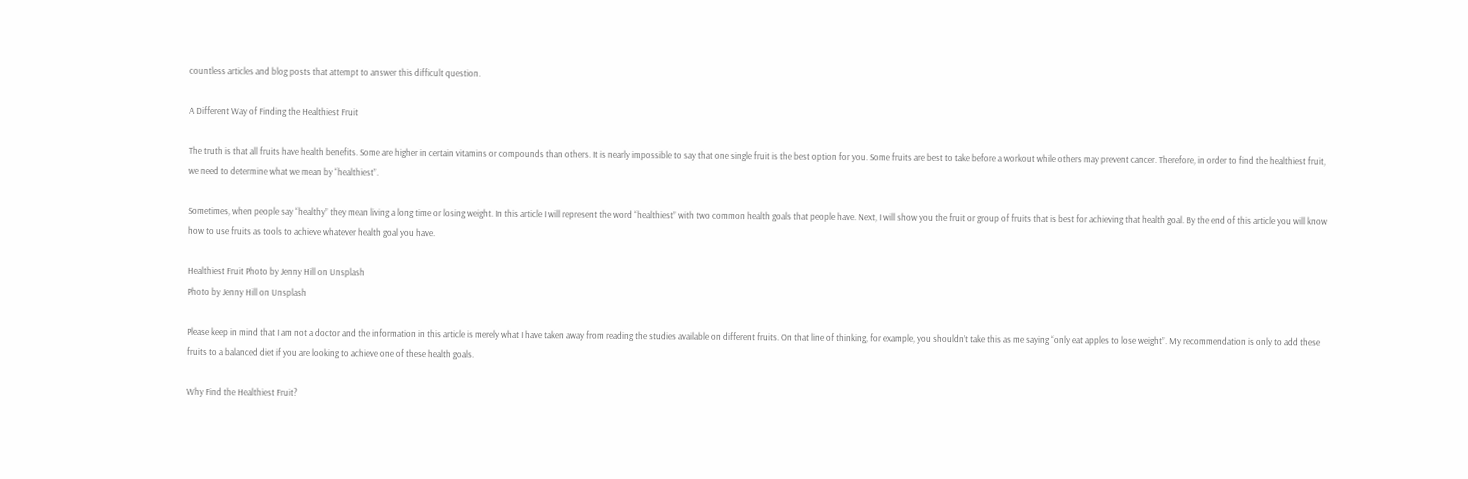countless articles and blog posts that attempt to answer this difficult question.

A Different Way of Finding the Healthiest Fruit

The truth is that all fruits have health benefits. Some are higher in certain vitamins or compounds than others. It is nearly impossible to say that one single fruit is the best option for you. Some fruits are best to take before a workout while others may prevent cancer. Therefore, in order to find the healthiest fruit, we need to determine what we mean by “healthiest”.

Sometimes, when people say “healthy” they mean living a long time or losing weight. In this article I will represent the word “healthiest” with two common health goals that people have. Next, I will show you the fruit or group of fruits that is best for achieving that health goal. By the end of this article you will know how to use fruits as tools to achieve whatever health goal you have.

Healthiest Fruit Photo by Jenny Hill on Unsplash
Photo by Jenny Hill on Unsplash

Please keep in mind that I am not a doctor and the information in this article is merely what I have taken away from reading the studies available on different fruits. On that line of thinking, for example, you shouldn’t take this as me saying “only eat apples to lose weight”. My recommendation is only to add these fruits to a balanced diet if you are looking to achieve one of these health goals.

Why Find the Healthiest Fruit?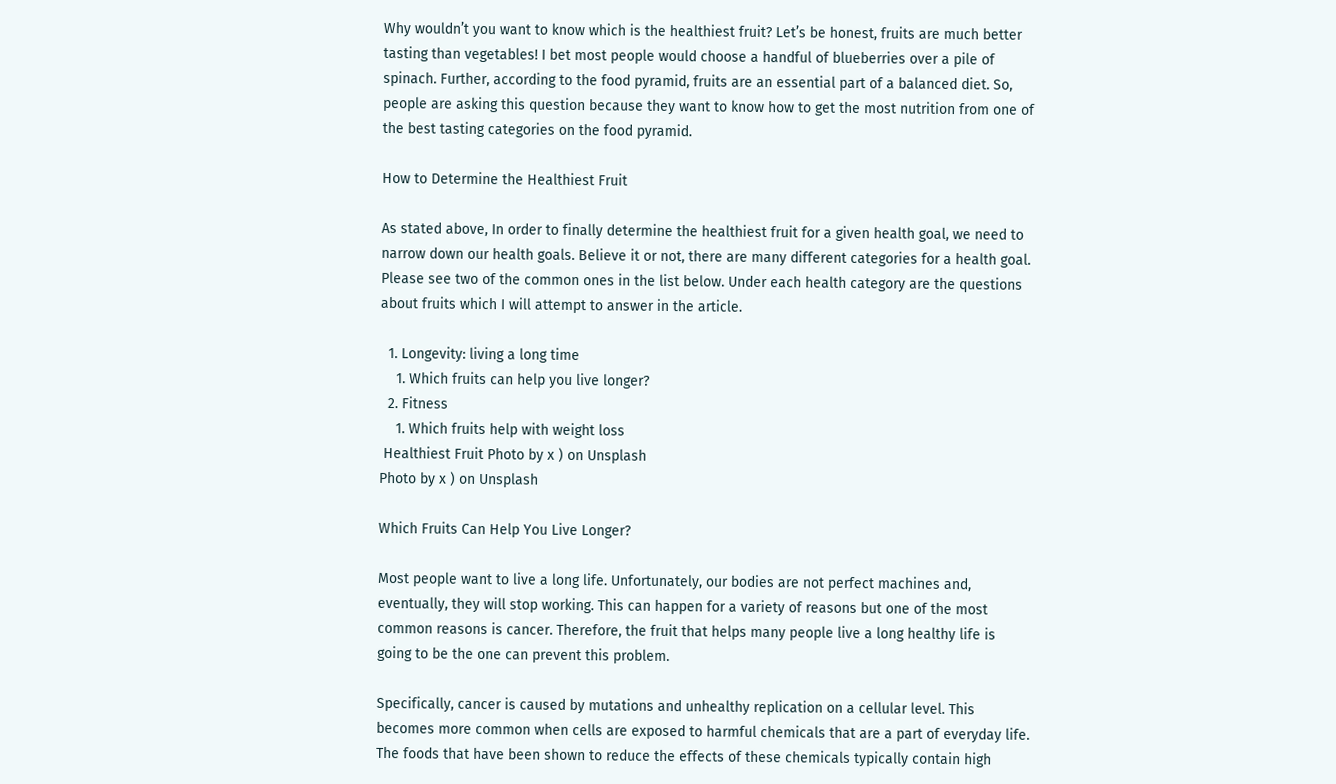Why wouldn’t you want to know which is the healthiest fruit? Let’s be honest, fruits are much better tasting than vegetables! I bet most people would choose a handful of blueberries over a pile of spinach. Further, according to the food pyramid, fruits are an essential part of a balanced diet. So, people are asking this question because they want to know how to get the most nutrition from one of the best tasting categories on the food pyramid.

How to Determine the Healthiest Fruit

As stated above, In order to finally determine the healthiest fruit for a given health goal, we need to narrow down our health goals. Believe it or not, there are many different categories for a health goal. Please see two of the common ones in the list below. Under each health category are the questions about fruits which I will attempt to answer in the article.

  1. Longevity: living a long time
    1. Which fruits can help you live longer?
  2. Fitness
    1. Which fruits help with weight loss
 Healthiest Fruit Photo by x ) on Unsplash
Photo by x ) on Unsplash

Which Fruits Can Help You Live Longer?

Most people want to live a long life. Unfortunately, our bodies are not perfect machines and, eventually, they will stop working. This can happen for a variety of reasons but one of the most common reasons is cancer. Therefore, the fruit that helps many people live a long healthy life is going to be the one can prevent this problem.

Specifically, cancer is caused by mutations and unhealthy replication on a cellular level. This becomes more common when cells are exposed to harmful chemicals that are a part of everyday life. The foods that have been shown to reduce the effects of these chemicals typically contain high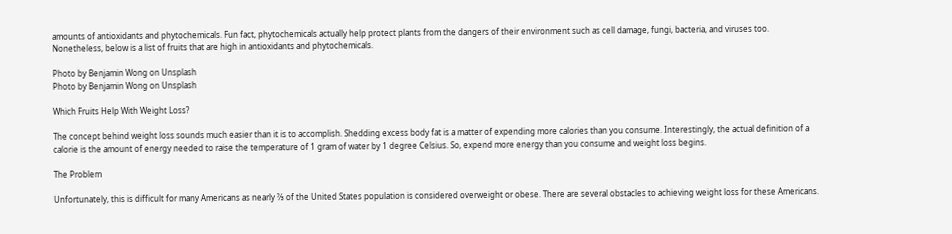amounts of antioxidants and phytochemicals. Fun fact, phytochemicals actually help protect plants from the dangers of their environment such as cell damage, fungi, bacteria, and viruses too. Nonetheless, below is a list of fruits that are high in antioxidants and phytochemicals.

Photo by Benjamin Wong on Unsplash
Photo by Benjamin Wong on Unsplash

Which Fruits Help With Weight Loss?

The concept behind weight loss sounds much easier than it is to accomplish. Shedding excess body fat is a matter of expending more calories than you consume. Interestingly, the actual definition of a calorie is the amount of energy needed to raise the temperature of 1 gram of water by 1 degree Celsius. So, expend more energy than you consume and weight loss begins.

The Problem

Unfortunately, this is difficult for many Americans as nearly ⅔ of the United States population is considered overweight or obese. There are several obstacles to achieving weight loss for these Americans.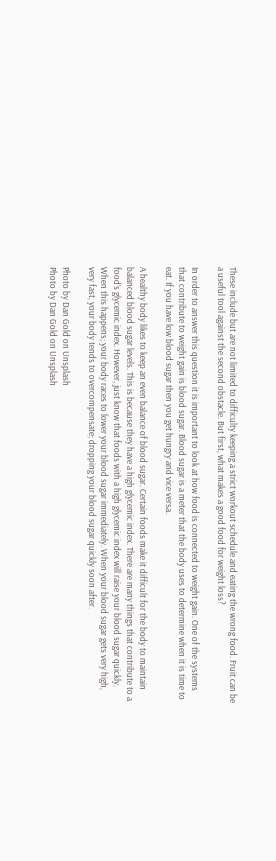These include but are not limited to difficulty keeping a strict workout schedule and eating the wrong food. Fruit can be a useful tool against the second obstacle. But first, what makes a good food for weight loss?

In order to answer this question it is important to look at how food is connected to weight gain. One of the systems that contribute to weight gain is blood sugar. Blood sugar is a meter that the body uses to determine when it is time to eat. If you have low blood sugar then you get hungry and vice versa.

A healthy body likes to keep an even balance of blood sugar. Certain foods make it difficult for the body to maintain balanced blood sugar levels. This is because they have a high glycemic index. There are many things that contribute to a food’s glycemic index. However, just know that foods with a high glycemic index will raise your blood sugar quickly. When this happens; your body races to lower your blood sugar immediately. When your blood sugar gets very high, very fast, your body tends to overcompensate; dropping your blood sugar quickly soon after.

Photo by Dan Gold on Unsplash
Photo by Dan Gold on Unsplash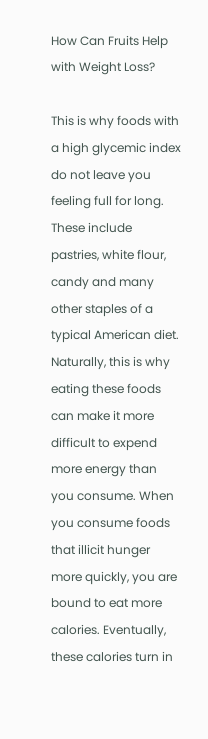How Can Fruits Help with Weight Loss?

This is why foods with a high glycemic index do not leave you feeling full for long. These include pastries, white flour, candy and many other staples of a typical American diet. Naturally, this is why eating these foods can make it more difficult to expend more energy than you consume. When you consume foods that illicit hunger more quickly, you are bound to eat more calories. Eventually, these calories turn in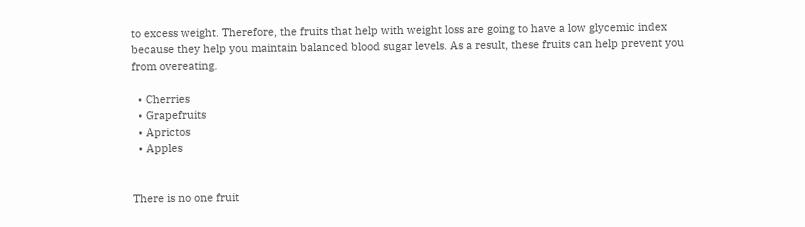to excess weight. Therefore, the fruits that help with weight loss are going to have a low glycemic index because they help you maintain balanced blood sugar levels. As a result, these fruits can help prevent you from overeating.

  • Cherries
  • Grapefruits
  • Aprictos
  • Apples


There is no one fruit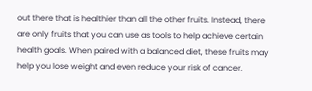out there that is healthier than all the other fruits. Instead, there are only fruits that you can use as tools to help achieve certain health goals. When paired with a balanced diet, these fruits may help you lose weight and even reduce your risk of cancer.